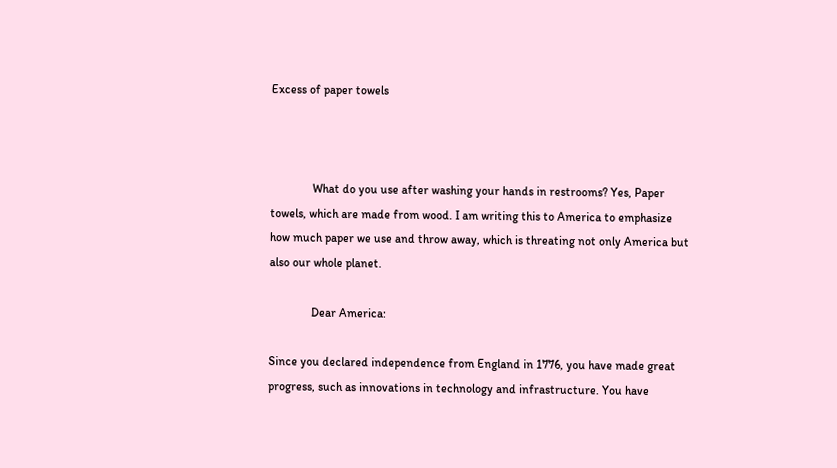Excess of paper towels



              What do you use after washing your hands in restrooms? Yes, Paper towels, which are made from wood. I am writing this to America to emphasize how much paper we use and throw away, which is threating not only America but also our whole planet.

              Dear America:

Since you declared independence from England in 1776, you have made great progress, such as innovations in technology and infrastructure. You have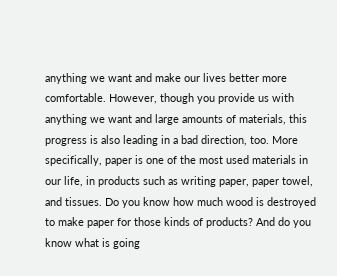anything we want and make our lives better more comfortable. However, though you provide us with anything we want and large amounts of materials, this progress is also leading in a bad direction, too. More specifically, paper is one of the most used materials in our life, in products such as writing paper, paper towel, and tissues. Do you know how much wood is destroyed to make paper for those kinds of products? And do you know what is going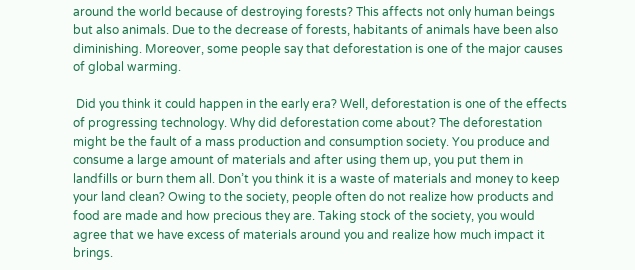around the world because of destroying forests? This affects not only human beings but also animals. Due to the decrease of forests, habitants of animals have been also diminishing. Moreover, some people say that deforestation is one of the major causes of global warming.

 Did you think it could happen in the early era? Well, deforestation is one of the effects of progressing technology. Why did deforestation come about? The deforestation might be the fault of a mass production and consumption society. You produce and consume a large amount of materials and after using them up, you put them in landfills or burn them all. Don’t you think it is a waste of materials and money to keep your land clean? Owing to the society, people often do not realize how products and food are made and how precious they are. Taking stock of the society, you would agree that we have excess of materials around you and realize how much impact it brings.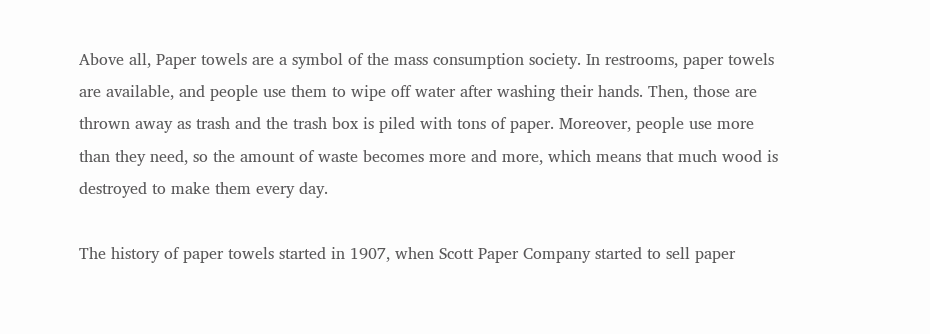Above all, Paper towels are a symbol of the mass consumption society. In restrooms, paper towels are available, and people use them to wipe off water after washing their hands. Then, those are thrown away as trash and the trash box is piled with tons of paper. Moreover, people use more than they need, so the amount of waste becomes more and more, which means that much wood is destroyed to make them every day.

The history of paper towels started in 1907, when Scott Paper Company started to sell paper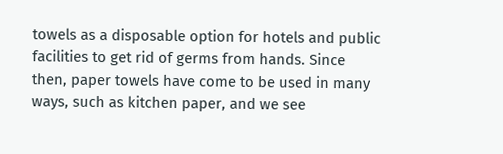towels as a disposable option for hotels and public facilities to get rid of germs from hands. Since then, paper towels have come to be used in many ways, such as kitchen paper, and we see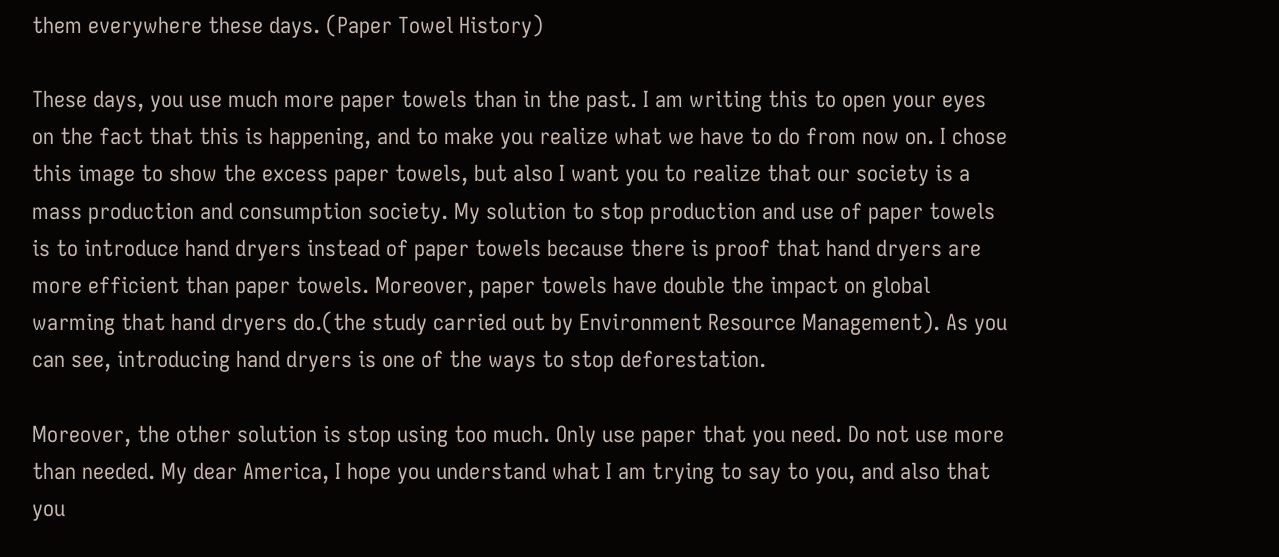them everywhere these days. (Paper Towel History)

These days, you use much more paper towels than in the past. I am writing this to open your eyes on the fact that this is happening, and to make you realize what we have to do from now on. I chose this image to show the excess paper towels, but also I want you to realize that our society is a mass production and consumption society. My solution to stop production and use of paper towels is to introduce hand dryers instead of paper towels because there is proof that hand dryers are more efficient than paper towels. Moreover, paper towels have double the impact on global warming that hand dryers do.(the study carried out by Environment Resource Management). As you can see, introducing hand dryers is one of the ways to stop deforestation.

Moreover, the other solution is stop using too much. Only use paper that you need. Do not use more than needed. My dear America, I hope you understand what I am trying to say to you, and also that you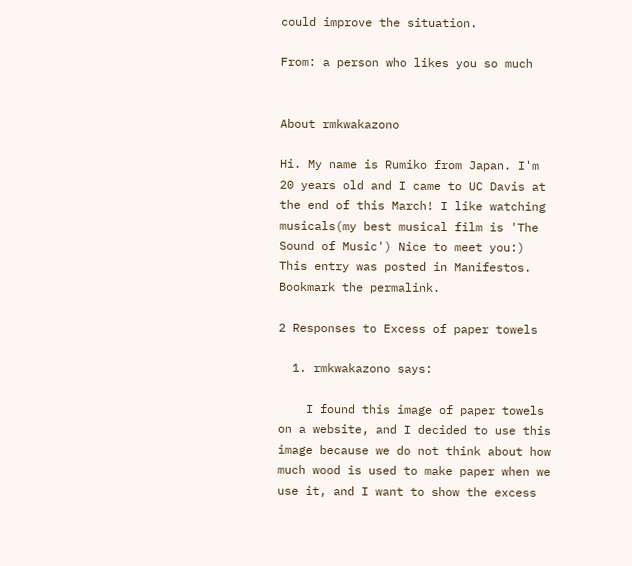could improve the situation.

From: a person who likes you so much


About rmkwakazono

Hi. My name is Rumiko from Japan. I'm 20 years old and I came to UC Davis at the end of this March! I like watching musicals(my best musical film is 'The Sound of Music') Nice to meet you:)
This entry was posted in Manifestos. Bookmark the permalink.

2 Responses to Excess of paper towels

  1. rmkwakazono says:

    I found this image of paper towels on a website, and I decided to use this image because we do not think about how much wood is used to make paper when we use it, and I want to show the excess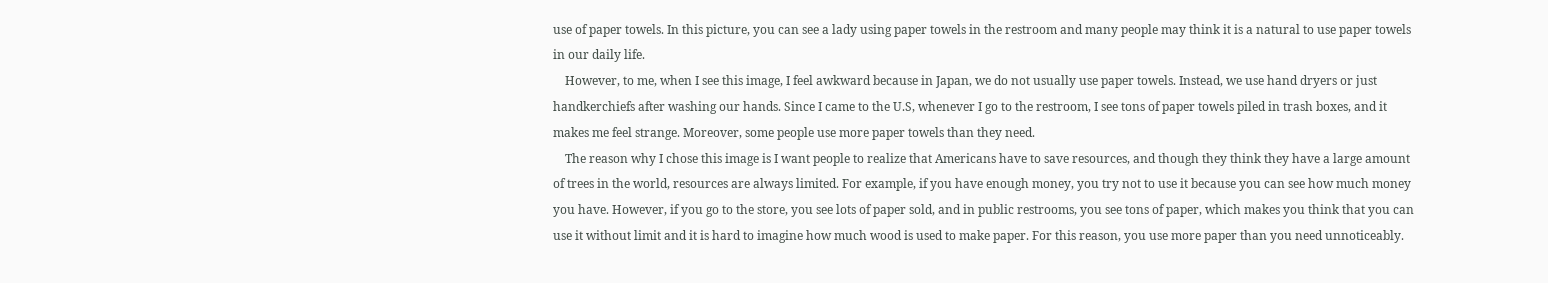use of paper towels. In this picture, you can see a lady using paper towels in the restroom and many people may think it is a natural to use paper towels in our daily life.
    However, to me, when I see this image, I feel awkward because in Japan, we do not usually use paper towels. Instead, we use hand dryers or just handkerchiefs after washing our hands. Since I came to the U.S, whenever I go to the restroom, I see tons of paper towels piled in trash boxes, and it makes me feel strange. Moreover, some people use more paper towels than they need.
    The reason why I chose this image is I want people to realize that Americans have to save resources, and though they think they have a large amount of trees in the world, resources are always limited. For example, if you have enough money, you try not to use it because you can see how much money you have. However, if you go to the store, you see lots of paper sold, and in public restrooms, you see tons of paper, which makes you think that you can use it without limit and it is hard to imagine how much wood is used to make paper. For this reason, you use more paper than you need unnoticeably.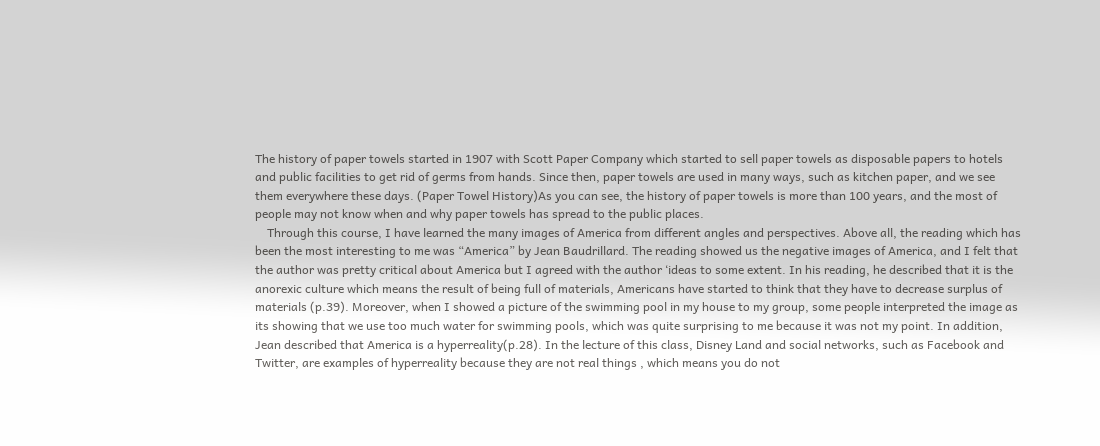The history of paper towels started in 1907 with Scott Paper Company which started to sell paper towels as disposable papers to hotels and public facilities to get rid of germs from hands. Since then, paper towels are used in many ways, such as kitchen paper, and we see them everywhere these days. (Paper Towel History)As you can see, the history of paper towels is more than 100 years, and the most of people may not know when and why paper towels has spread to the public places.
    Through this course, I have learned the many images of America from different angles and perspectives. Above all, the reading which has been the most interesting to me was “America” by Jean Baudrillard. The reading showed us the negative images of America, and I felt that the author was pretty critical about America but I agreed with the author ‘ideas to some extent. In his reading, he described that it is the anorexic culture which means the result of being full of materials, Americans have started to think that they have to decrease surplus of materials (p.39). Moreover, when I showed a picture of the swimming pool in my house to my group, some people interpreted the image as its showing that we use too much water for swimming pools, which was quite surprising to me because it was not my point. In addition, Jean described that America is a hyperreality(p.28). In the lecture of this class, Disney Land and social networks, such as Facebook and Twitter, are examples of hyperreality because they are not real things , which means you do not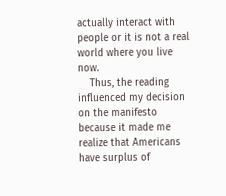actually interact with people or it is not a real world where you live now.
    Thus, the reading influenced my decision on the manifesto because it made me realize that Americans have surplus of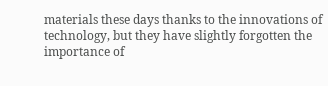materials these days thanks to the innovations of technology, but they have slightly forgotten the importance of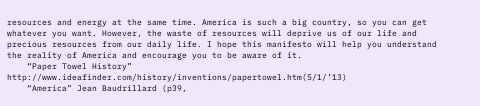resources and energy at the same time. America is such a big country, so you can get whatever you want. However, the waste of resources will deprive us of our life and precious resources from our daily life. I hope this manifesto will help you understand the reality of America and encourage you to be aware of it.
    “Paper Towel History” http://www.ideafinder.com/history/inventions/papertowel.htm(5/1/’13)
    “America” Jean Baudrillard (p39,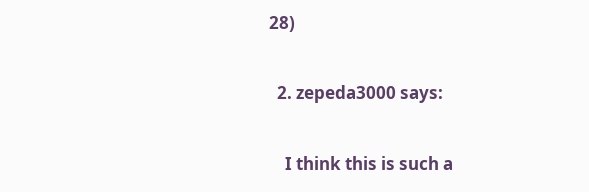28)

  2. zepeda3000 says:

    I think this is such a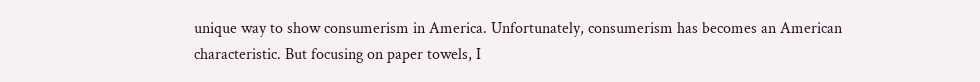unique way to show consumerism in America. Unfortunately, consumerism has becomes an American characteristic. But focusing on paper towels, I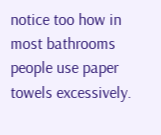notice too how in most bathrooms people use paper towels excessively.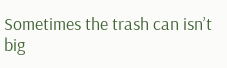Sometimes the trash can isn’t big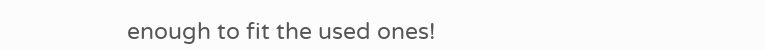enough to fit the used ones!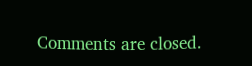Comments are closed.